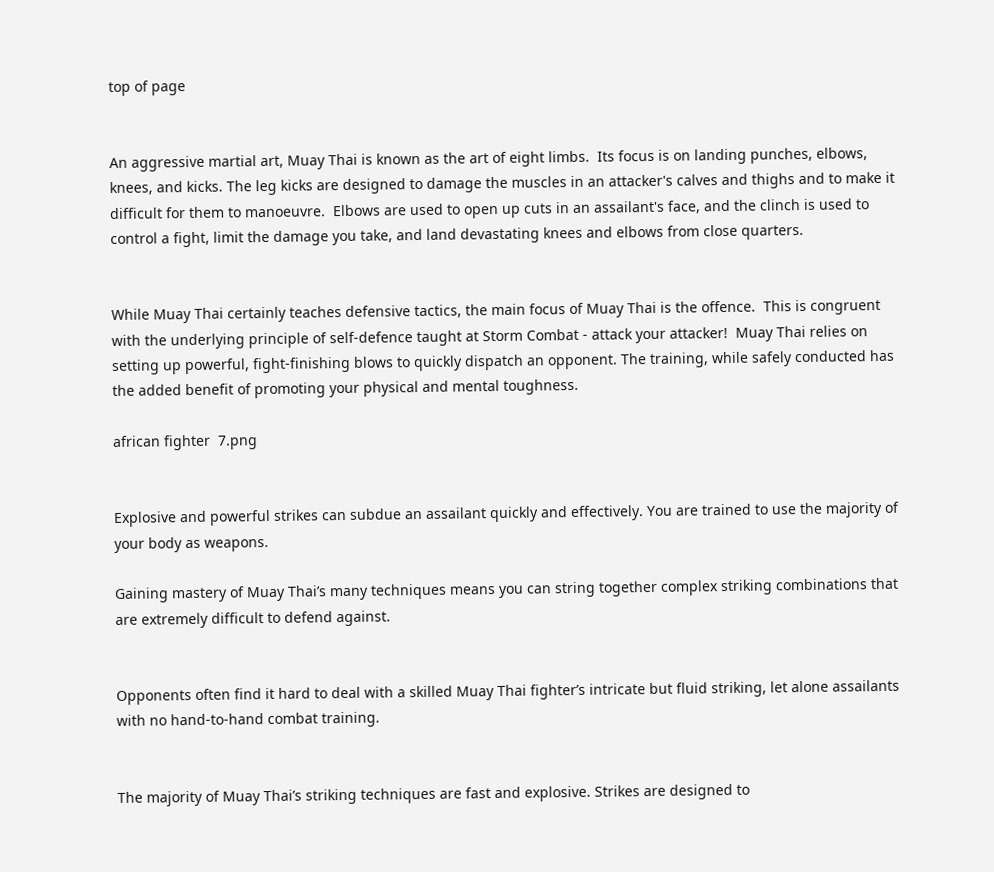top of page


An aggressive martial art, Muay Thai is known as the art of eight limbs.  Its focus is on landing punches, elbows, knees, and kicks. The leg kicks are designed to damage the muscles in an attacker's calves and thighs and to make it difficult for them to manoeuvre.  Elbows are used to open up cuts in an assailant's face, and the clinch is used to control a fight, limit the damage you take, and land devastating knees and elbows from close quarters.


While Muay Thai certainly teaches defensive tactics, the main focus of Muay Thai is the offence.  This is congruent with the underlying principle of self-defence taught at Storm Combat - attack your attacker!  Muay Thai relies on setting up powerful, fight-finishing blows to quickly dispatch an opponent. The training, while safely conducted has the added benefit of promoting your physical and mental toughness.

african fighter  7.png


Explosive and powerful strikes can subdue an assailant quickly and effectively. You are trained to use the majority of your body as weapons.

Gaining mastery of Muay Thai’s many techniques means you can string together complex striking combinations that are extremely difficult to defend against.


Opponents often find it hard to deal with a skilled Muay Thai fighter’s intricate but fluid striking, let alone assailants with no hand-to-hand combat training.


The majority of Muay Thai’s striking techniques are fast and explosive. Strikes are designed to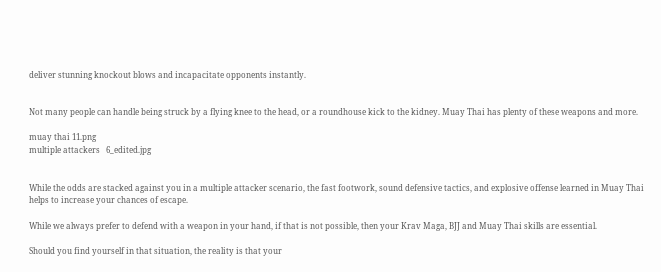deliver stunning knockout blows and incapacitate opponents instantly.


Not many people can handle being struck by a flying knee to the head, or a roundhouse kick to the kidney. Muay Thai has plenty of these weapons and more.

muay thai 11.png
multiple attackers   6_edited.jpg


While the odds are stacked against you in a multiple attacker scenario, the fast footwork, sound defensive tactics, and explosive offense learned in Muay Thai helps to increase your chances of escape.

While we always prefer to defend with a weapon in your hand, if that is not possible, then your Krav Maga, BJJ and Muay Thai skills are essential.

Should you find yourself in that situation, the reality is that your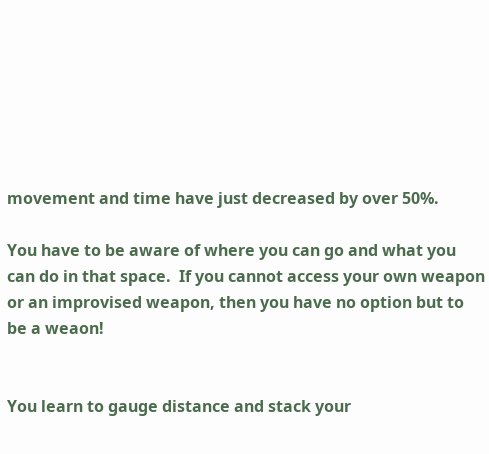movement and time have just decreased by over 50%.

You have to be aware of where you can go and what you can do in that space.  If you cannot access your own weapon or an improvised weapon, then you have no option but to be a weaon!


You learn to gauge distance and stack your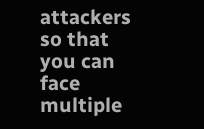attackers so that you can face multiple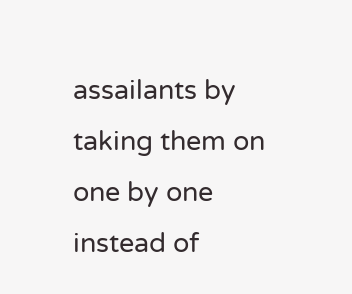assailants by taking them on one by one instead of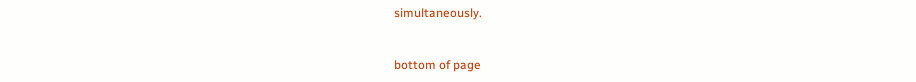simultaneously.


bottom of page